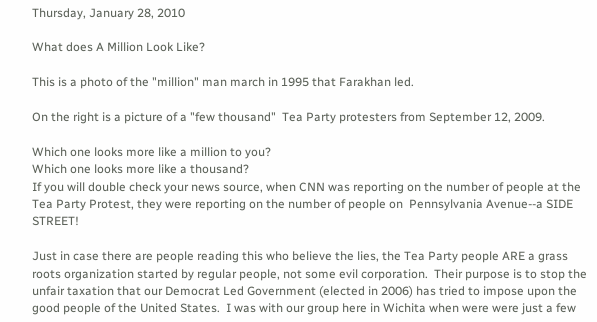Thursday, January 28, 2010

What does A Million Look Like?

This is a photo of the "million" man march in 1995 that Farakhan led.

On the right is a picture of a "few thousand"  Tea Party protesters from September 12, 2009.

Which one looks more like a million to you?
Which one looks more like a thousand?
If you will double check your news source, when CNN was reporting on the number of people at the Tea Party Protest, they were reporting on the number of people on  Pennsylvania Avenue--a SIDE STREET!

Just in case there are people reading this who believe the lies, the Tea Party people ARE a grass roots organization started by regular people, not some evil corporation.  Their purpose is to stop the unfair taxation that our Democrat Led Government (elected in 2006) has tried to impose upon the good people of the United States.  I was with our group here in Wichita when were were just a few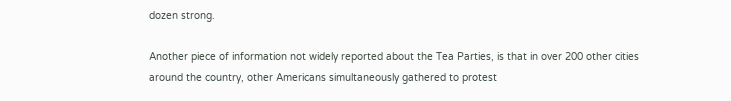dozen strong.

Another piece of information not widely reported about the Tea Parties, is that in over 200 other cities around the country, other Americans simultaneously gathered to protest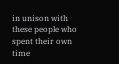in unison with these people who spent their own time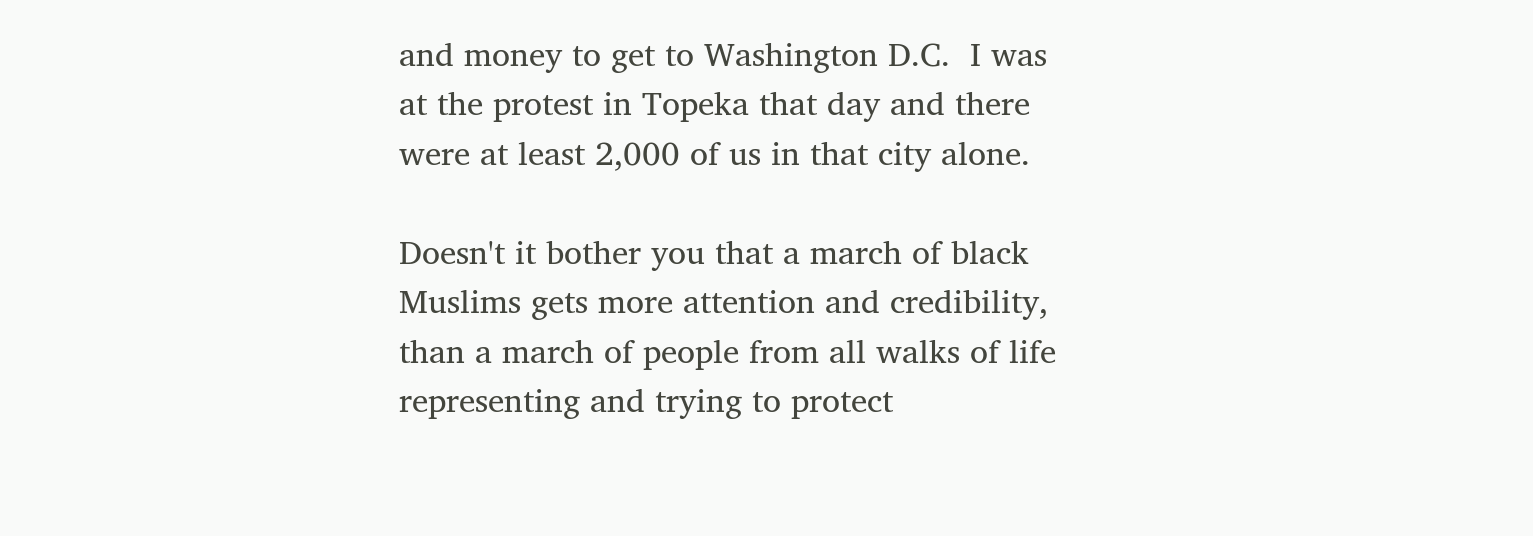and money to get to Washington D.C.  I was at the protest in Topeka that day and there were at least 2,000 of us in that city alone.

Doesn't it bother you that a march of black Muslims gets more attention and credibility, than a march of people from all walks of life representing and trying to protect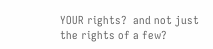YOUR rights?  and not just the rights of a few?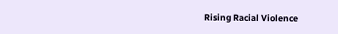Rising Racial Violence